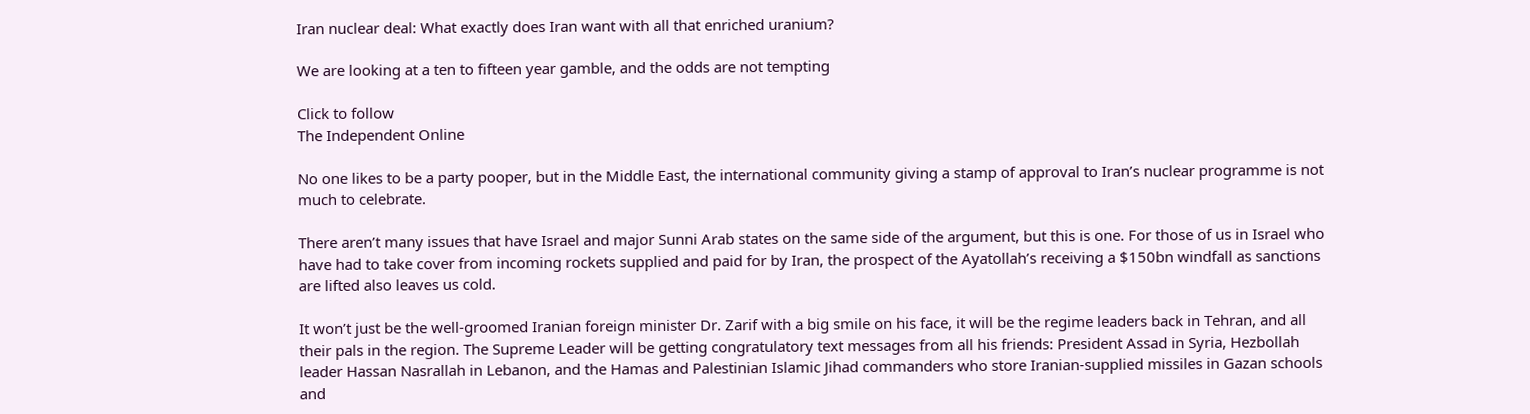Iran nuclear deal: What exactly does Iran want with all that enriched uranium?

We are looking at a ten to fifteen year gamble, and the odds are not tempting

Click to follow
The Independent Online

No one likes to be a party pooper, but in the Middle East, the international community giving a stamp of approval to Iran’s nuclear programme is not much to celebrate.

There aren’t many issues that have Israel and major Sunni Arab states on the same side of the argument, but this is one. For those of us in Israel who have had to take cover from incoming rockets supplied and paid for by Iran, the prospect of the Ayatollah’s receiving a $150bn windfall as sanctions are lifted also leaves us cold.

It won’t just be the well-groomed Iranian foreign minister Dr. Zarif with a big smile on his face, it will be the regime leaders back in Tehran, and all their pals in the region. The Supreme Leader will be getting congratulatory text messages from all his friends: President Assad in Syria, Hezbollah leader Hassan Nasrallah in Lebanon, and the Hamas and Palestinian Islamic Jihad commanders who store Iranian-supplied missiles in Gazan schools and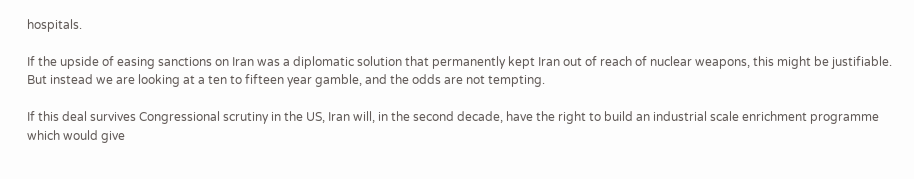hospitals.

If the upside of easing sanctions on Iran was a diplomatic solution that permanently kept Iran out of reach of nuclear weapons, this might be justifiable. But instead we are looking at a ten to fifteen year gamble, and the odds are not tempting.

If this deal survives Congressional scrutiny in the US, Iran will, in the second decade, have the right to build an industrial scale enrichment programme which would give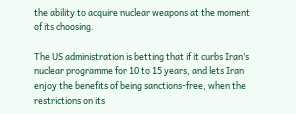the ability to acquire nuclear weapons at the moment of its choosing.

The US administration is betting that if it curbs Iran’s nuclear programme for 10 to 15 years, and lets Iran enjoy the benefits of being sanctions-free, when the restrictions on its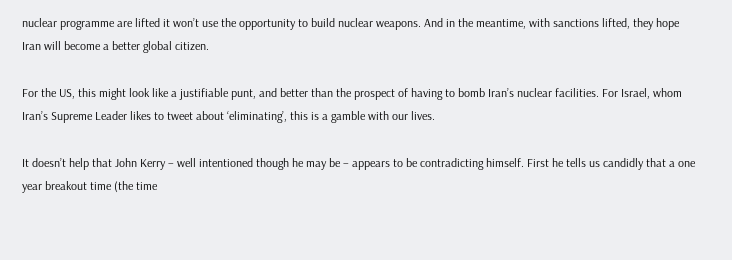nuclear programme are lifted it won’t use the opportunity to build nuclear weapons. And in the meantime, with sanctions lifted, they hope Iran will become a better global citizen.

For the US, this might look like a justifiable punt, and better than the prospect of having to bomb Iran’s nuclear facilities. For Israel, whom Iran’s Supreme Leader likes to tweet about ‘eliminating’, this is a gamble with our lives.

It doesn’t help that John Kerry – well intentioned though he may be – appears to be contradicting himself. First he tells us candidly that a one year breakout time (the time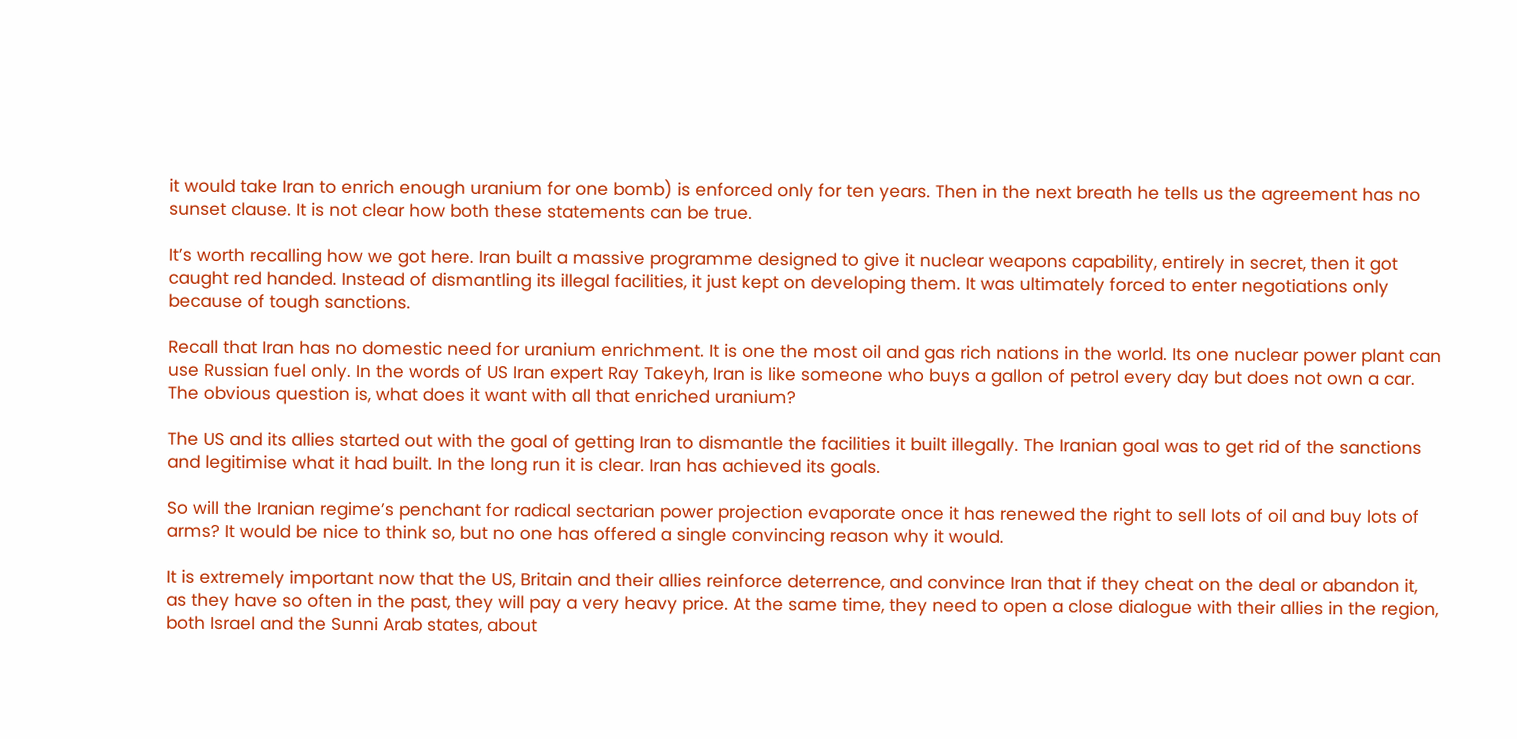it would take Iran to enrich enough uranium for one bomb) is enforced only for ten years. Then in the next breath he tells us the agreement has no sunset clause. It is not clear how both these statements can be true.

It’s worth recalling how we got here. Iran built a massive programme designed to give it nuclear weapons capability, entirely in secret, then it got caught red handed. Instead of dismantling its illegal facilities, it just kept on developing them. It was ultimately forced to enter negotiations only because of tough sanctions.

Recall that Iran has no domestic need for uranium enrichment. It is one the most oil and gas rich nations in the world. Its one nuclear power plant can use Russian fuel only. In the words of US Iran expert Ray Takeyh, Iran is like someone who buys a gallon of petrol every day but does not own a car. The obvious question is, what does it want with all that enriched uranium?

The US and its allies started out with the goal of getting Iran to dismantle the facilities it built illegally. The Iranian goal was to get rid of the sanctions and legitimise what it had built. In the long run it is clear. Iran has achieved its goals.

So will the Iranian regime’s penchant for radical sectarian power projection evaporate once it has renewed the right to sell lots of oil and buy lots of arms? It would be nice to think so, but no one has offered a single convincing reason why it would.

It is extremely important now that the US, Britain and their allies reinforce deterrence, and convince Iran that if they cheat on the deal or abandon it, as they have so often in the past, they will pay a very heavy price. At the same time, they need to open a close dialogue with their allies in the region, both Israel and the Sunni Arab states, about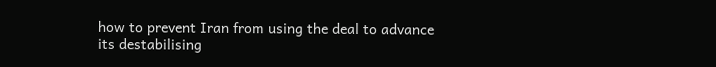how to prevent Iran from using the deal to advance its destabilising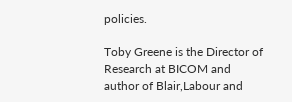policies.

Toby Greene is the Director of Research at BICOM and author of Blair,Labour and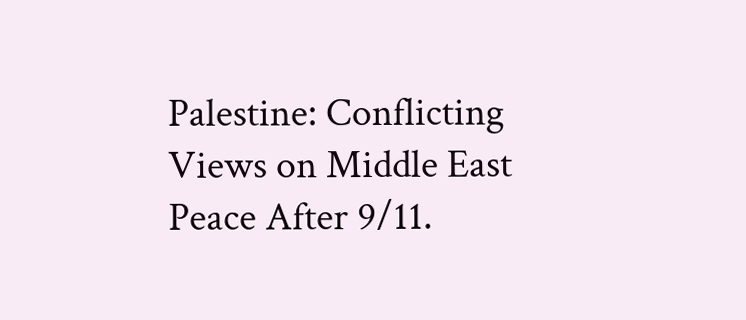Palestine: Conflicting Views on Middle East Peace After 9/11.